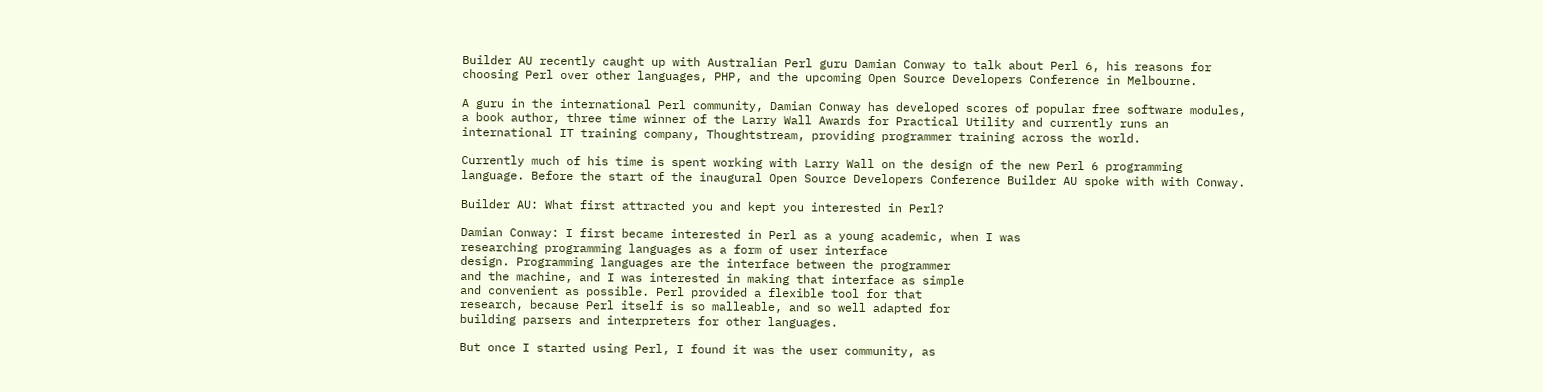Builder AU recently caught up with Australian Perl guru Damian Conway to talk about Perl 6, his reasons for choosing Perl over other languages, PHP, and the upcoming Open Source Developers Conference in Melbourne.

A guru in the international Perl community, Damian Conway has developed scores of popular free software modules, a book author, three time winner of the Larry Wall Awards for Practical Utility and currently runs an international IT training company, Thoughtstream, providing programmer training across the world.

Currently much of his time is spent working with Larry Wall on the design of the new Perl 6 programming language. Before the start of the inaugural Open Source Developers Conference Builder AU spoke with with Conway.

Builder AU: What first attracted you and kept you interested in Perl?

Damian Conway: I first became interested in Perl as a young academic, when I was
researching programming languages as a form of user interface
design. Programming languages are the interface between the programmer
and the machine, and I was interested in making that interface as simple
and convenient as possible. Perl provided a flexible tool for that
research, because Perl itself is so malleable, and so well adapted for
building parsers and interpreters for other languages.

But once I started using Perl, I found it was the user community, as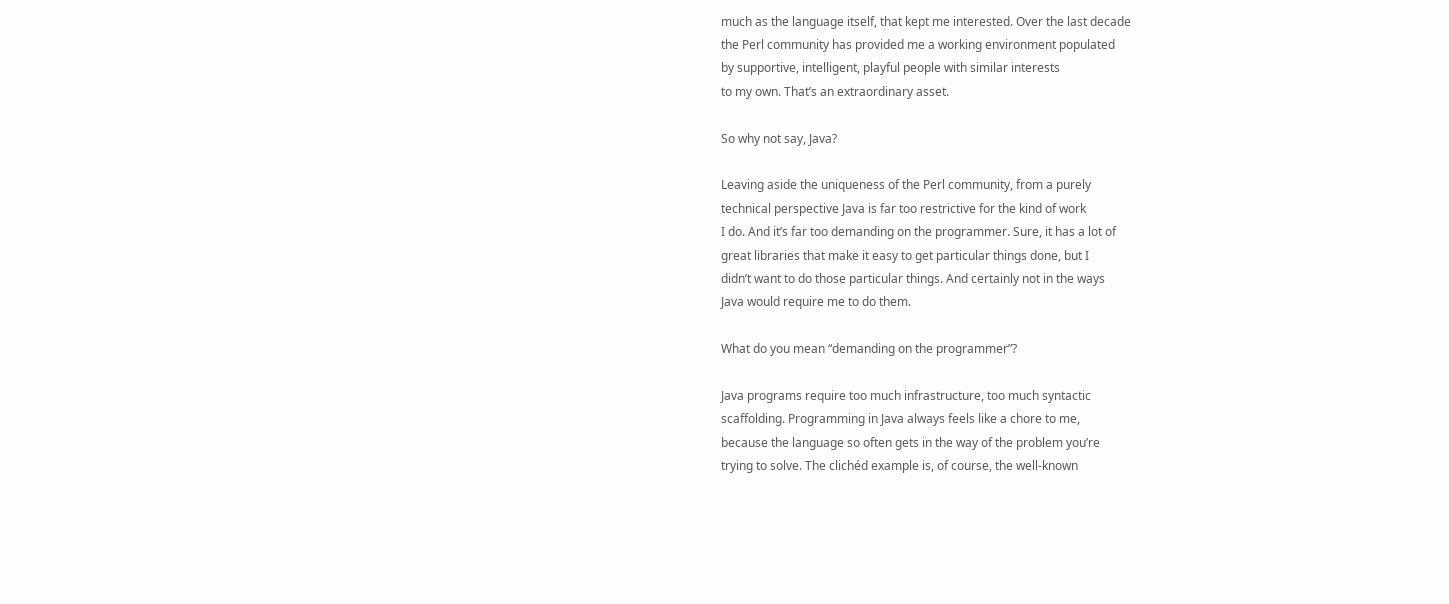much as the language itself, that kept me interested. Over the last decade
the Perl community has provided me a working environment populated
by supportive, intelligent, playful people with similar interests
to my own. That’s an extraordinary asset.

So why not say, Java?

Leaving aside the uniqueness of the Perl community, from a purely
technical perspective Java is far too restrictive for the kind of work
I do. And it’s far too demanding on the programmer. Sure, it has a lot of
great libraries that make it easy to get particular things done, but I
didn’t want to do those particular things. And certainly not in the ways
Java would require me to do them.

What do you mean “demanding on the programmer”?

Java programs require too much infrastructure, too much syntactic
scaffolding. Programming in Java always feels like a chore to me,
because the language so often gets in the way of the problem you’re
trying to solve. The clichéd example is, of course, the well-known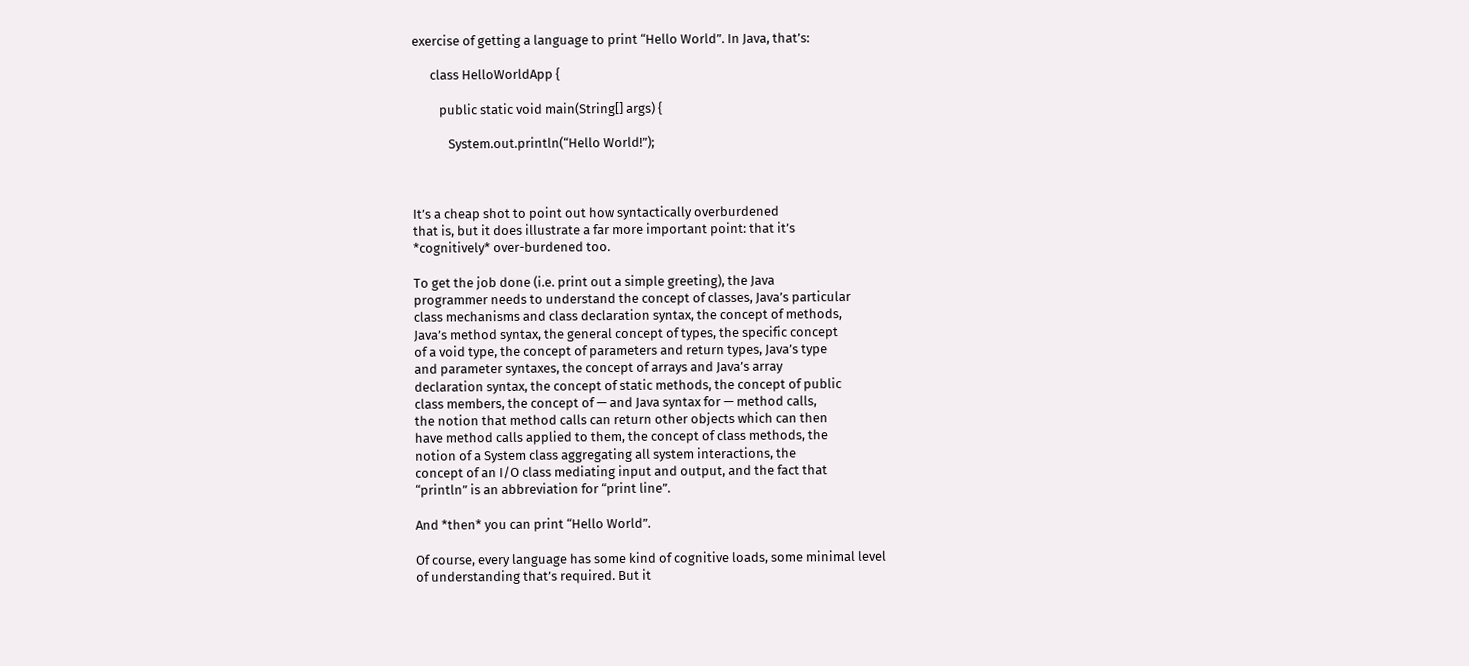exercise of getting a language to print “Hello World”. In Java, that’s:

      class HelloWorldApp {

         public static void main(String[] args) {

            System.out.println(“Hello World!”);



It’s a cheap shot to point out how syntactically overburdened
that is, but it does illustrate a far more important point: that it’s
*cognitively* over-burdened too.

To get the job done (i.e. print out a simple greeting), the Java
programmer needs to understand the concept of classes, Java’s particular
class mechanisms and class declaration syntax, the concept of methods,
Java’s method syntax, the general concept of types, the specific concept
of a void type, the concept of parameters and return types, Java’s type
and parameter syntaxes, the concept of arrays and Java’s array
declaration syntax, the concept of static methods, the concept of public
class members, the concept of — and Java syntax for — method calls,
the notion that method calls can return other objects which can then
have method calls applied to them, the concept of class methods, the
notion of a System class aggregating all system interactions, the
concept of an I/O class mediating input and output, and the fact that
“println” is an abbreviation for “print line”.

And *then* you can print “Hello World”.

Of course, every language has some kind of cognitive loads, some minimal level
of understanding that’s required. But it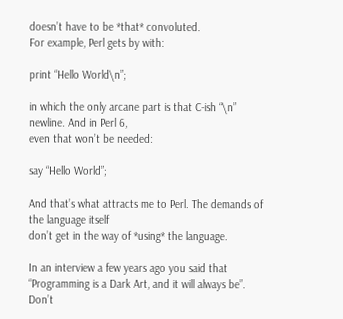doesn’t have to be *that* convoluted.
For example, Perl gets by with:

print “Hello World\n”;

in which the only arcane part is that C-ish “\n” newline. And in Perl 6,
even that won’t be needed:

say “Hello World”;

And that’s what attracts me to Perl. The demands of the language itself
don’t get in the way of *using* the language.

In an interview a few years ago you said that “Programming is a Dark Art, and it will always be”. Don’t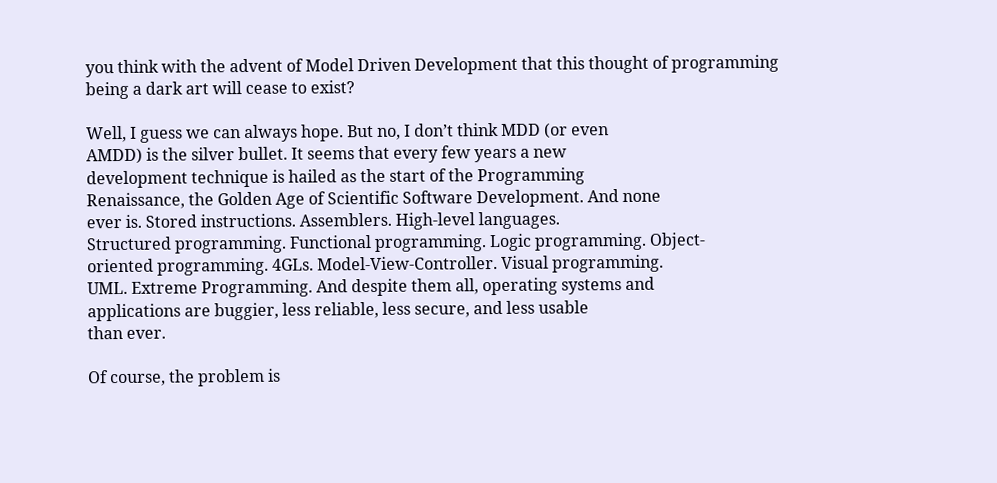you think with the advent of Model Driven Development that this thought of programming being a dark art will cease to exist?

Well, I guess we can always hope. But no, I don’t think MDD (or even
AMDD) is the silver bullet. It seems that every few years a new
development technique is hailed as the start of the Programming
Renaissance, the Golden Age of Scientific Software Development. And none
ever is. Stored instructions. Assemblers. High-level languages.
Structured programming. Functional programming. Logic programming. Object-
oriented programming. 4GLs. Model-View-Controller. Visual programming.
UML. Extreme Programming. And despite them all, operating systems and
applications are buggier, less reliable, less secure, and less usable
than ever.

Of course, the problem is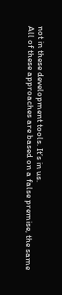not in these development tools. It’s in us.
All of these approaches are based on a false premise, the same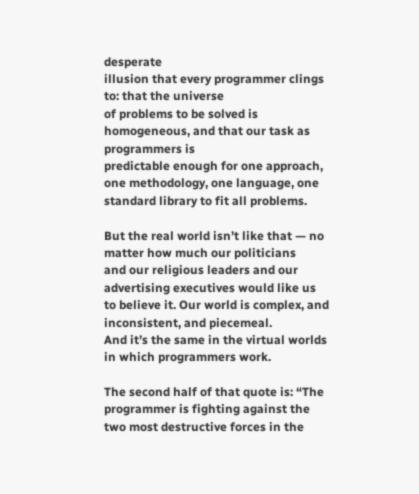desperate
illusion that every programmer clings to: that the universe
of problems to be solved is homogeneous, and that our task as programmers is
predictable enough for one approach, one methodology, one language, one
standard library to fit all problems.

But the real world isn’t like that — no matter how much our politicians
and our religious leaders and our advertising executives would like us
to believe it. Our world is complex, and inconsistent, and piecemeal.
And it’s the same in the virtual worlds in which programmers work.

The second half of that quote is: “The programmer is fighting against the
two most destructive forces in the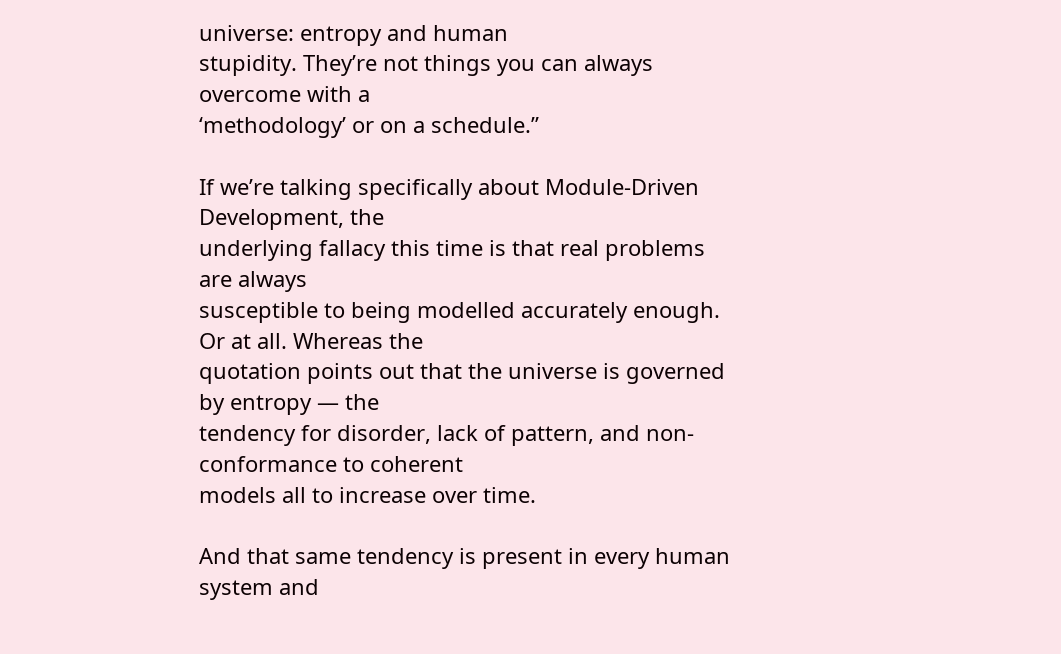universe: entropy and human
stupidity. They’re not things you can always overcome with a
‘methodology’ or on a schedule.”

If we’re talking specifically about Module-Driven Development, the
underlying fallacy this time is that real problems are always
susceptible to being modelled accurately enough. Or at all. Whereas the
quotation points out that the universe is governed by entropy — the
tendency for disorder, lack of pattern, and non-conformance to coherent
models all to increase over time.

And that same tendency is present in every human system and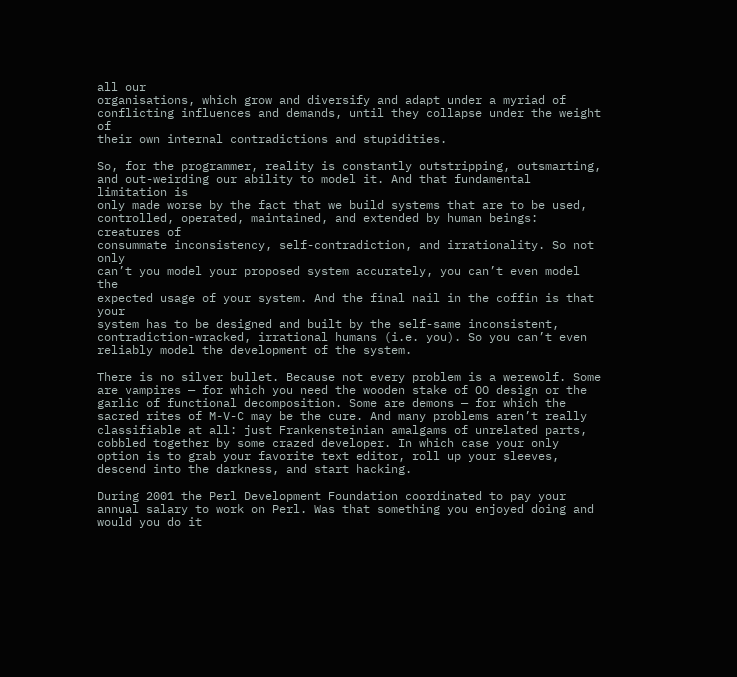all our
organisations, which grow and diversify and adapt under a myriad of
conflicting influences and demands, until they collapse under the weight of
their own internal contradictions and stupidities.

So, for the programmer, reality is constantly outstripping, outsmarting,
and out-weirding our ability to model it. And that fundamental limitation is
only made worse by the fact that we build systems that are to be used,
controlled, operated, maintained, and extended by human beings: creatures of
consummate inconsistency, self-contradiction, and irrationality. So not only
can’t you model your proposed system accurately, you can’t even model the
expected usage of your system. And the final nail in the coffin is that your
system has to be designed and built by the self-same inconsistent,
contradiction-wracked, irrational humans (i.e. you). So you can’t even
reliably model the development of the system.

There is no silver bullet. Because not every problem is a werewolf. Some
are vampires — for which you need the wooden stake of OO design or the
garlic of functional decomposition. Some are demons — for which the
sacred rites of M-V-C may be the cure. And many problems aren’t really
classifiable at all: just Frankensteinian amalgams of unrelated parts,
cobbled together by some crazed developer. In which case your only
option is to grab your favorite text editor, roll up your sleeves,
descend into the darkness, and start hacking.

During 2001 the Perl Development Foundation coordinated to pay your annual salary to work on Perl. Was that something you enjoyed doing and would you do it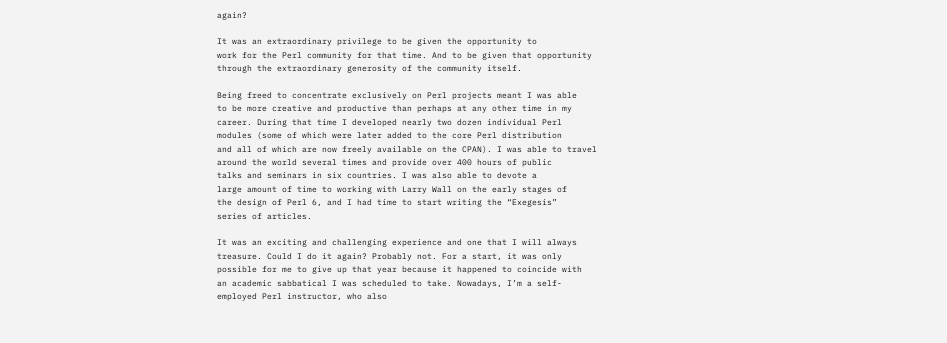again?

It was an extraordinary privilege to be given the opportunity to
work for the Perl community for that time. And to be given that opportunity
through the extraordinary generosity of the community itself.

Being freed to concentrate exclusively on Perl projects meant I was able
to be more creative and productive than perhaps at any other time in my
career. During that time I developed nearly two dozen individual Perl
modules (some of which were later added to the core Perl distribution
and all of which are now freely available on the CPAN). I was able to travel
around the world several times and provide over 400 hours of public
talks and seminars in six countries. I was also able to devote a
large amount of time to working with Larry Wall on the early stages of
the design of Perl 6, and I had time to start writing the “Exegesis”
series of articles.

It was an exciting and challenging experience and one that I will always
treasure. Could I do it again? Probably not. For a start, it was only
possible for me to give up that year because it happened to coincide with
an academic sabbatical I was scheduled to take. Nowadays, I’m a self-
employed Perl instructor, who also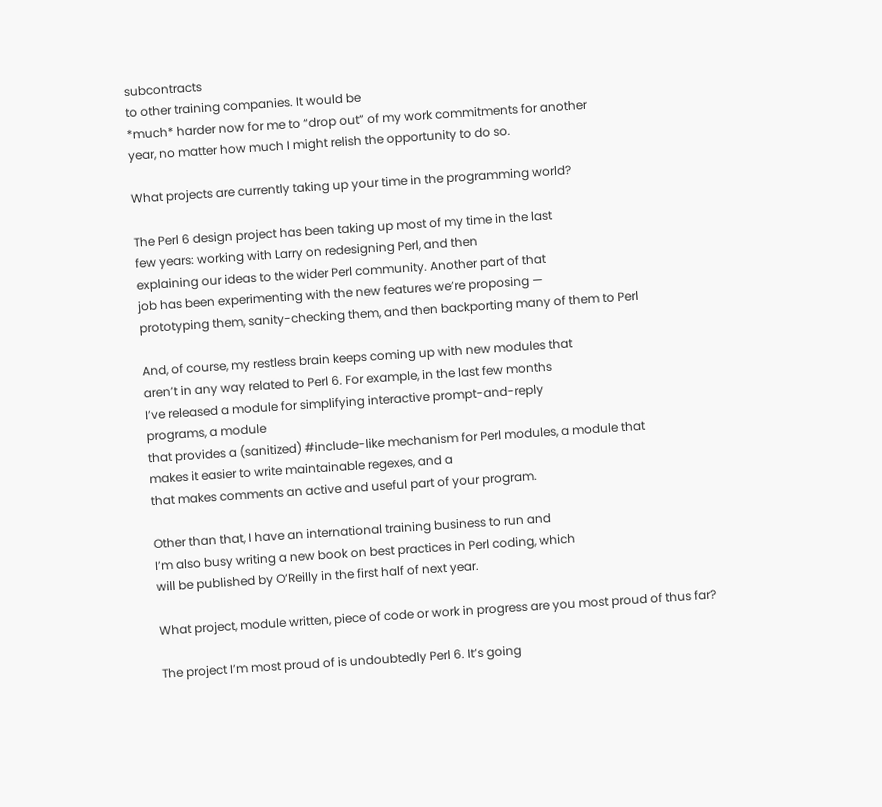subcontracts
to other training companies. It would be
*much* harder now for me to “drop out” of my work commitments for another
year, no matter how much I might relish the opportunity to do so.

What projects are currently taking up your time in the programming world?

The Perl 6 design project has been taking up most of my time in the last
few years: working with Larry on redesigning Perl, and then
explaining our ideas to the wider Perl community. Another part of that
job has been experimenting with the new features we’re proposing —
prototyping them, sanity-checking them, and then backporting many of them to Perl

And, of course, my restless brain keeps coming up with new modules that
aren’t in any way related to Perl 6. For example, in the last few months
I’ve released a module for simplifying interactive prompt-and-reply
programs, a module
that provides a (sanitized) #include-like mechanism for Perl modules, a module that
makes it easier to write maintainable regexes, and a
that makes comments an active and useful part of your program.

Other than that, I have an international training business to run and
I’m also busy writing a new book on best practices in Perl coding, which
will be published by O’Reilly in the first half of next year.

What project, module written, piece of code or work in progress are you most proud of thus far?

The project I’m most proud of is undoubtedly Perl 6. It’s going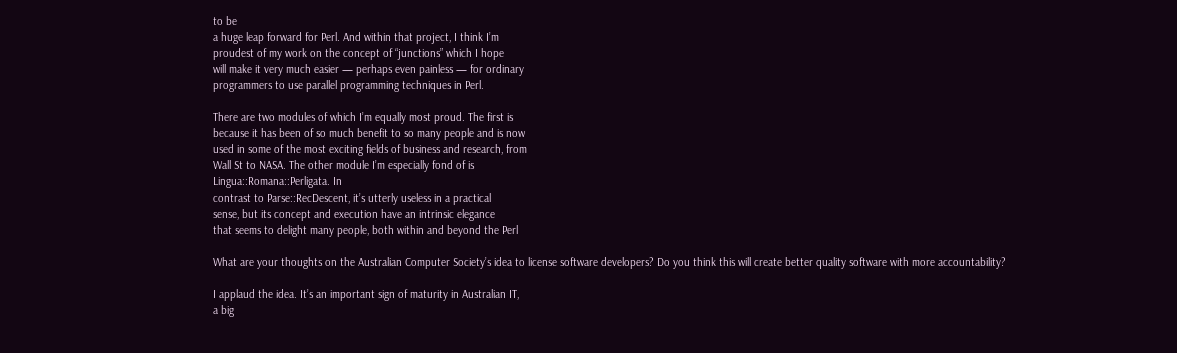to be
a huge leap forward for Perl. And within that project, I think I’m
proudest of my work on the concept of “junctions” which I hope
will make it very much easier — perhaps even painless — for ordinary
programmers to use parallel programming techniques in Perl.

There are two modules of which I’m equally most proud. The first is
because it has been of so much benefit to so many people and is now
used in some of the most exciting fields of business and research, from
Wall St to NASA. The other module I’m especially fond of is
Lingua::Romana::Perligata. In
contrast to Parse::RecDescent, it’s utterly useless in a practical
sense, but its concept and execution have an intrinsic elegance
that seems to delight many people, both within and beyond the Perl

What are your thoughts on the Australian Computer Society’s idea to license software developers? Do you think this will create better quality software with more accountability?

I applaud the idea. It’s an important sign of maturity in Australian IT,
a big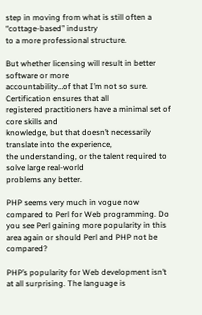step in moving from what is still often a “cottage-based” industry
to a more professional structure.

But whether licensing will result in better software or more
accountability…of that I’m not so sure. Certification ensures that all
registered practitioners have a minimal set of core skills and
knowledge, but that doesn’t necessarily translate into the experience,
the understanding, or the talent required to solve large real-world
problems any better.

PHP seems very much in vogue now compared to Perl for Web programming. Do you see Perl gaining more popularity in this area again or should Perl and PHP not be compared?

PHP’s popularity for Web development isn’t at all surprising. The language is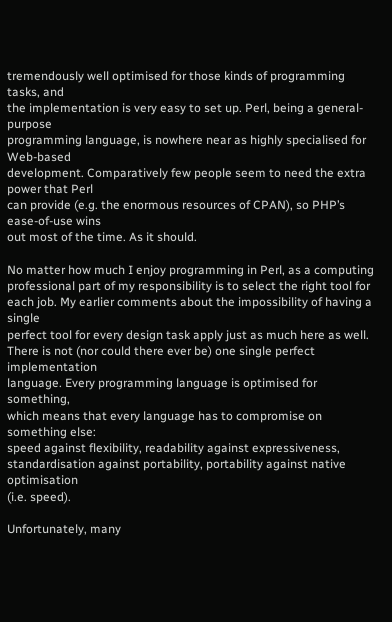tremendously well optimised for those kinds of programming tasks, and
the implementation is very easy to set up. Perl, being a general-purpose
programming language, is nowhere near as highly specialised for Web-based
development. Comparatively few people seem to need the extra power that Perl
can provide (e.g. the enormous resources of CPAN), so PHP’s ease-of-use wins
out most of the time. As it should.

No matter how much I enjoy programming in Perl, as a computing
professional part of my responsibility is to select the right tool for
each job. My earlier comments about the impossibility of having a single
perfect tool for every design task apply just as much here as well.
There is not (nor could there ever be) one single perfect implementation
language. Every programming language is optimised for something,
which means that every language has to compromise on something else:
speed against flexibility, readability against expressiveness,
standardisation against portability, portability against native optimisation
(i.e. speed).

Unfortunately, many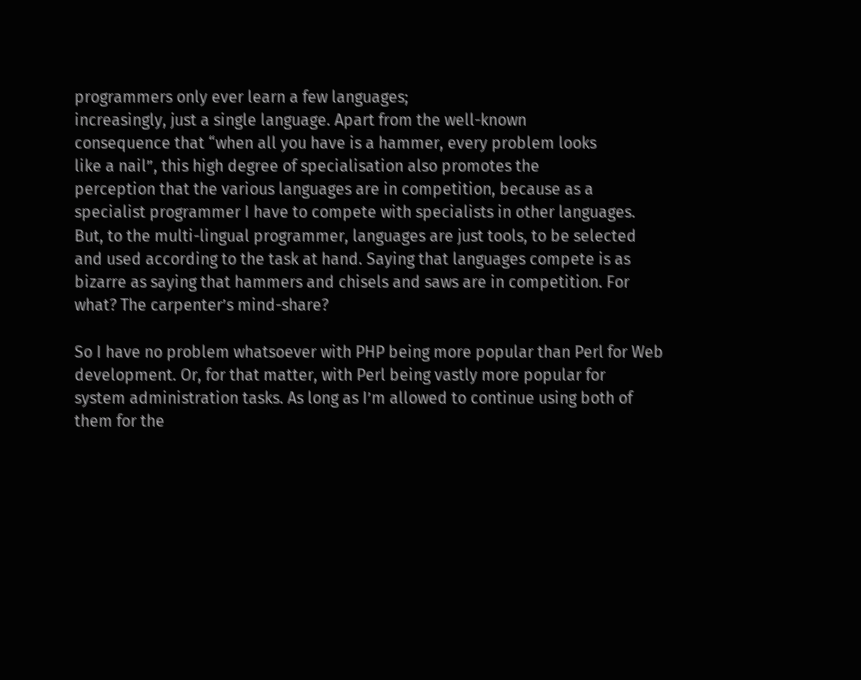programmers only ever learn a few languages;
increasingly, just a single language. Apart from the well-known
consequence that “when all you have is a hammer, every problem looks
like a nail”, this high degree of specialisation also promotes the
perception that the various languages are in competition, because as a
specialist programmer I have to compete with specialists in other languages.
But, to the multi-lingual programmer, languages are just tools, to be selected
and used according to the task at hand. Saying that languages compete is as
bizarre as saying that hammers and chisels and saws are in competition. For
what? The carpenter’s mind-share?

So I have no problem whatsoever with PHP being more popular than Perl for Web
development. Or, for that matter, with Perl being vastly more popular for
system administration tasks. As long as I’m allowed to continue using both of
them for the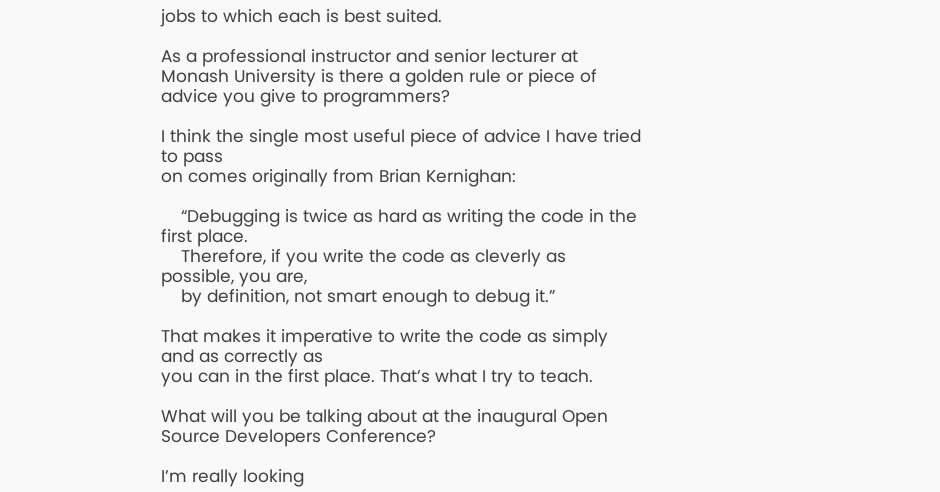jobs to which each is best suited.

As a professional instructor and senior lecturer at Monash University is there a golden rule or piece of advice you give to programmers?

I think the single most useful piece of advice I have tried to pass
on comes originally from Brian Kernighan:

    “Debugging is twice as hard as writing the code in the first place.
    Therefore, if you write the code as cleverly as possible, you are,
    by definition, not smart enough to debug it.”

That makes it imperative to write the code as simply and as correctly as
you can in the first place. That’s what I try to teach.

What will you be talking about at the inaugural Open Source Developers Conference?

I’m really looking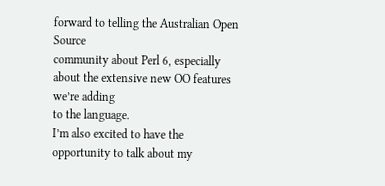forward to telling the Australian Open Source
community about Perl 6, especially about the extensive new OO features
we’re adding
to the language.
I’m also excited to have the opportunity to talk about my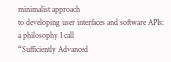minimalist approach
to developing user interfaces and software APIs: a philosophy I call
“Sufficiently Advanced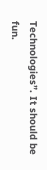Technologies”. It should be fun.